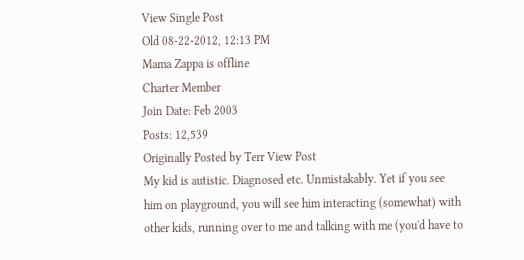View Single Post
Old 08-22-2012, 12:13 PM
Mama Zappa is offline
Charter Member
Join Date: Feb 2003
Posts: 12,539
Originally Posted by Terr View Post
My kid is autistic. Diagnosed etc. Unmistakably. Yet if you see him on playground, you will see him interacting (somewhat) with other kids, running over to me and talking with me (you'd have to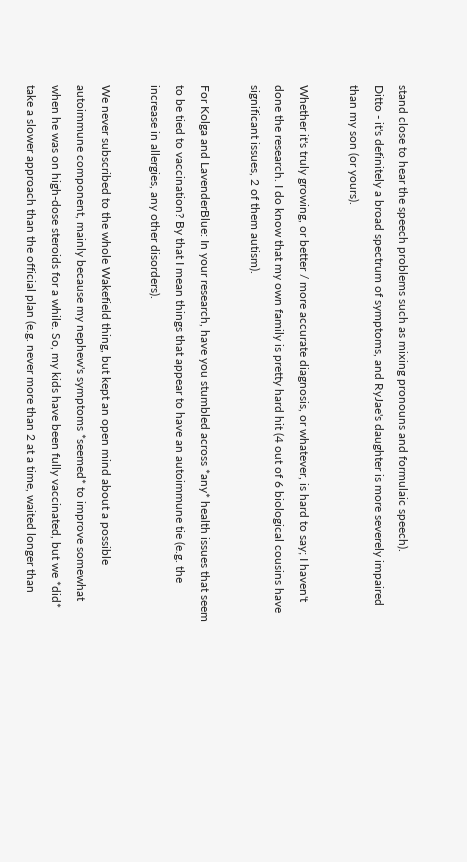stand close to hear the speech problems such as mixing pronouns and formulaic speech).
Ditto - it's definitely a broad spectrum of symptoms, and RyJae's daughter is more severely impaired than my son (or yours).

Whether it's truly growing, or better / more accurate diagnosis, or whatever, is hard to say; I haven't done the research. I do know that my own family is pretty hard hit (4 out of 6 biological cousins have significant issues, 2 of them autism).

For Kolga and LavenderBlue: In your research, have you stumbled across *any* health issues that seem to be tied to vaccination? By that I mean things that appear to have an autoimmune tie (e.g. the increase in allergies, any other disorders).

We never subscribed to the whole Wakefield thing, but kept an open mind about a possible autoimmune component, mainly because my nephew's symptoms *seemed* to improve somewhat when he was on high-dose steroids for a while. So, my kids have been fully vaccinated, but we *did* take a slower approach than the official plan (e.g. never more than 2 at a time, waited longer than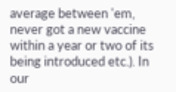average between 'em, never got a new vaccine within a year or two of its being introduced etc.). In our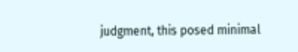judgment, this posed minimal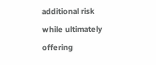additional risk while ultimately offering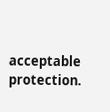acceptable protection.